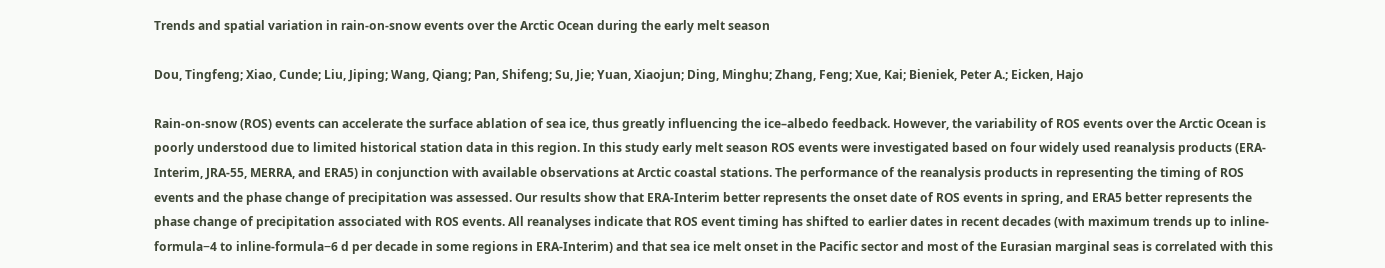Trends and spatial variation in rain-on-snow events over the Arctic Ocean during the early melt season

Dou, Tingfeng; Xiao, Cunde; Liu, Jiping; Wang, Qiang; Pan, Shifeng; Su, Jie; Yuan, Xiaojun; Ding, Minghu; Zhang, Feng; Xue, Kai; Bieniek, Peter A.; Eicken, Hajo

Rain-on-snow (ROS) events can accelerate the surface ablation of sea ice, thus greatly influencing the ice–albedo feedback. However, the variability of ROS events over the Arctic Ocean is poorly understood due to limited historical station data in this region. In this study early melt season ROS events were investigated based on four widely used reanalysis products (ERA-Interim, JRA-55, MERRA, and ERA5) in conjunction with available observations at Arctic coastal stations. The performance of the reanalysis products in representing the timing of ROS events and the phase change of precipitation was assessed. Our results show that ERA-Interim better represents the onset date of ROS events in spring, and ERA5 better represents the phase change of precipitation associated with ROS events. All reanalyses indicate that ROS event timing has shifted to earlier dates in recent decades (with maximum trends up to inline-formula−4 to inline-formula−6 d per decade in some regions in ERA-Interim) and that sea ice melt onset in the Pacific sector and most of the Eurasian marginal seas is correlated with this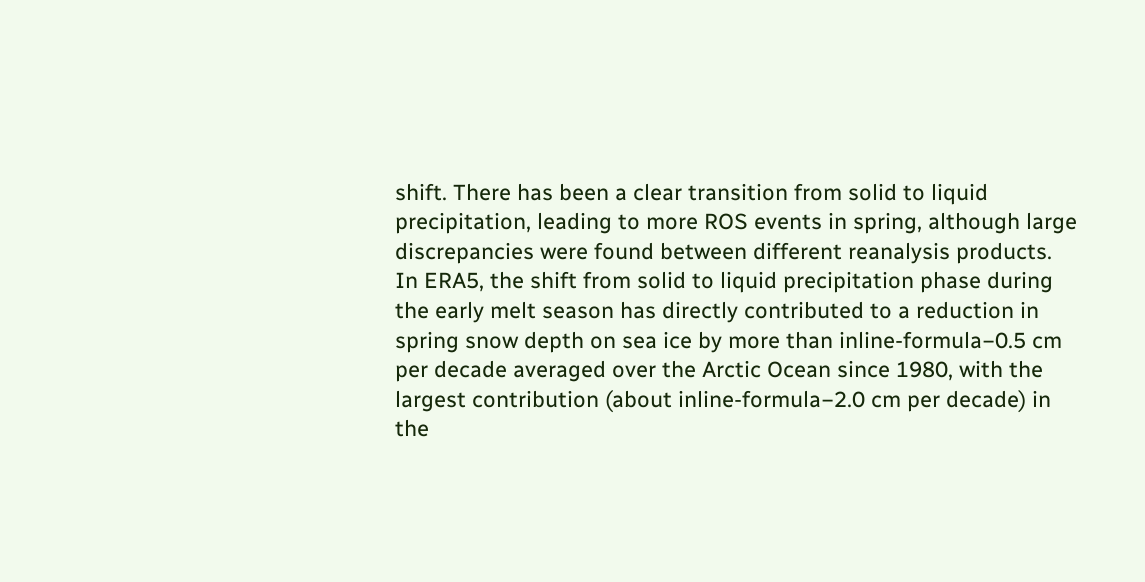shift. There has been a clear transition from solid to liquid precipitation, leading to more ROS events in spring, although large discrepancies were found between different reanalysis products. In ERA5, the shift from solid to liquid precipitation phase during the early melt season has directly contributed to a reduction in spring snow depth on sea ice by more than inline-formula−0.5 cm per decade averaged over the Arctic Ocean since 1980, with the largest contribution (about inline-formula−2.0 cm per decade) in the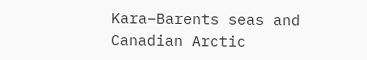Kara–Barents seas and Canadian Arctic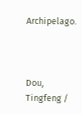Archipelago.



Dou, Tingfeng /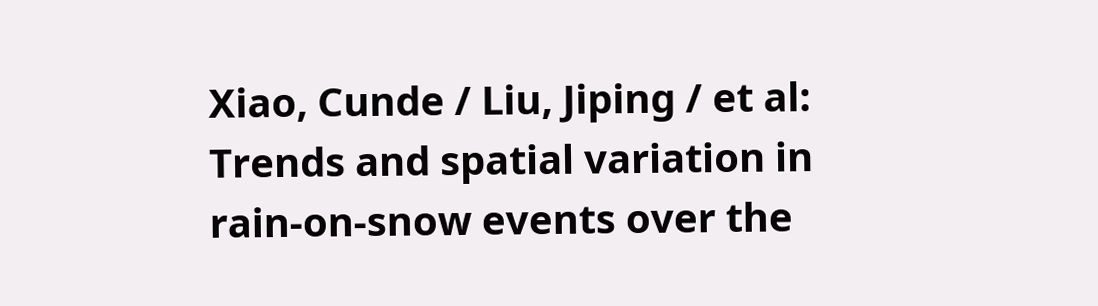Xiao, Cunde / Liu, Jiping / et al: Trends and spatial variation in rain-on-snow events over the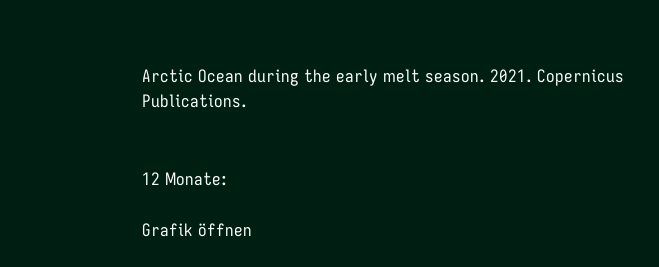Arctic Ocean during the early melt season. 2021. Copernicus Publications.


12 Monate:

Grafik öffnen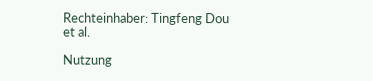Rechteinhaber: Tingfeng Dou et al.

Nutzung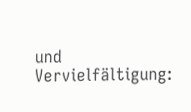und Vervielfältigung: